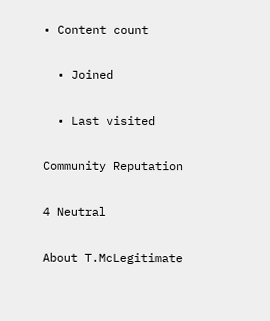• Content count

  • Joined

  • Last visited

Community Reputation

4 Neutral

About T.McLegitimate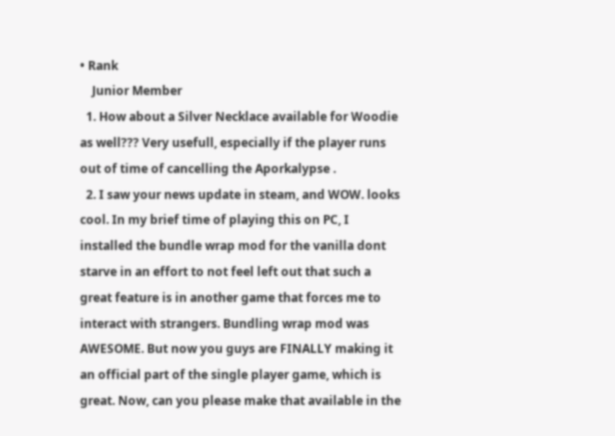• Rank
    Junior Member
  1. How about a Silver Necklace available for Woodie as well??? Very usefull, especially if the player runs out of time of cancelling the Aporkalypse .
  2. I saw your news update in steam, and WOW. looks cool. In my brief time of playing this on PC, I installed the bundle wrap mod for the vanilla dont starve in an effort to not feel left out that such a great feature is in another game that forces me to interact with strangers. Bundling wrap mod was AWESOME. But now you guys are FINALLY making it an official part of the single player game, which is great. Now, can you please make that available in the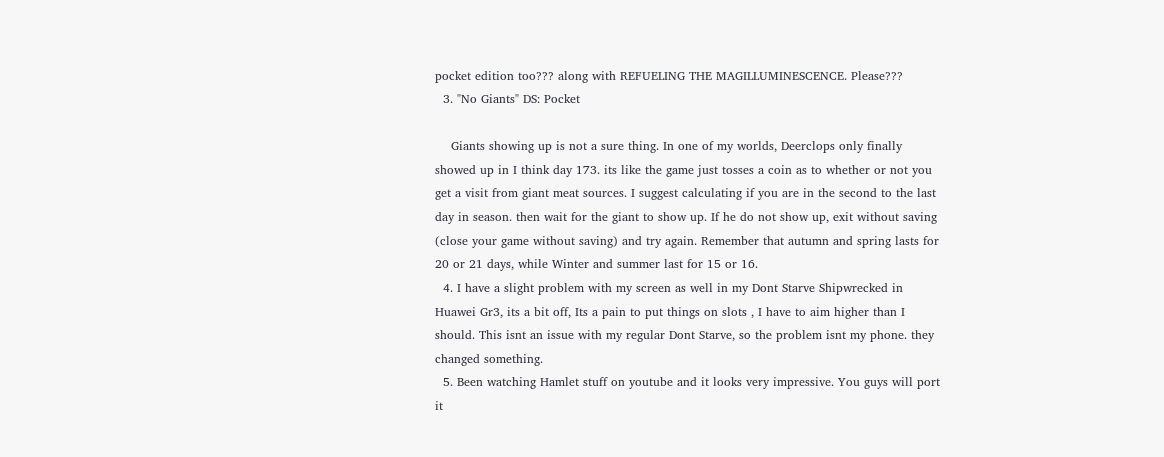pocket edition too??? along with REFUELING THE MAGILLUMINESCENCE. Please???
  3. "No Giants" DS: Pocket

    Giants showing up is not a sure thing. In one of my worlds, Deerclops only finally showed up in I think day 173. its like the game just tosses a coin as to whether or not you get a visit from giant meat sources. I suggest calculating if you are in the second to the last day in season. then wait for the giant to show up. If he do not show up, exit without saving (close your game without saving) and try again. Remember that autumn and spring lasts for 20 or 21 days, while Winter and summer last for 15 or 16.
  4. I have a slight problem with my screen as well in my Dont Starve Shipwrecked in Huawei Gr3, its a bit off, Its a pain to put things on slots , I have to aim higher than I should. This isnt an issue with my regular Dont Starve, so the problem isnt my phone. they changed something.
  5. Been watching Hamlet stuff on youtube and it looks very impressive. You guys will port it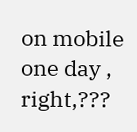on mobile one day , right,???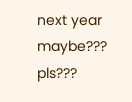next year maybe??? pls???